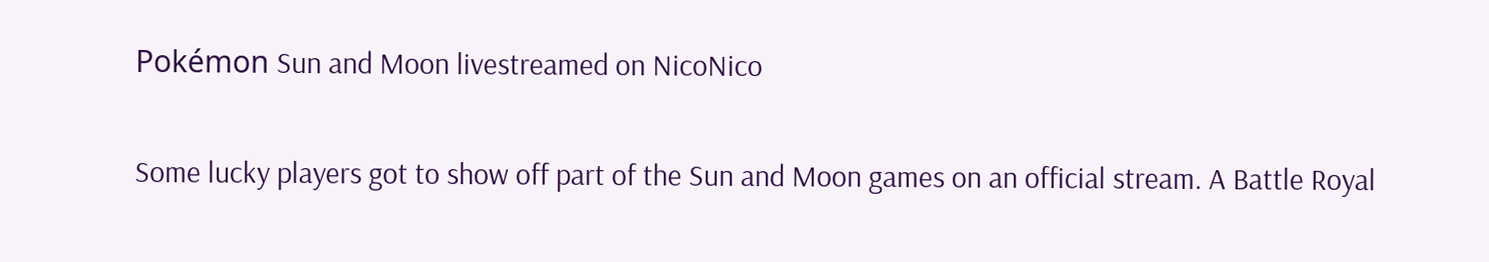Pokémon Sun and Moon livestreamed on NicoNico

Some lucky players got to show off part of the Sun and Moon games on an official stream. A Battle Royal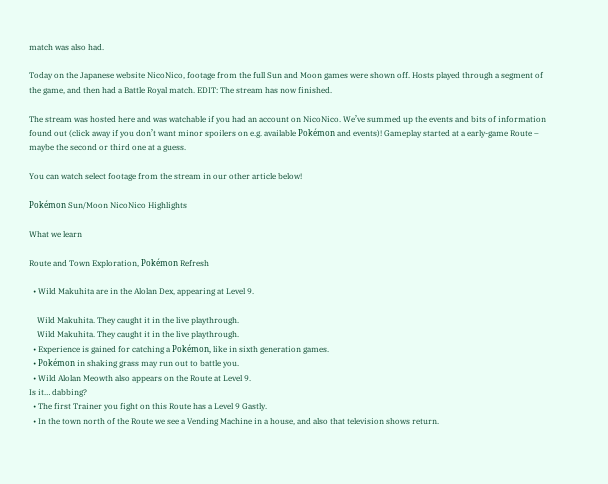match was also had.

Today on the Japanese website NicoNico, footage from the full Sun and Moon games were shown off. Hosts played through a segment of the game, and then had a Battle Royal match. EDIT: The stream has now finished.

The stream was hosted here and was watchable if you had an account on NicoNico. We’ve summed up the events and bits of information found out (click away if you don’t want minor spoilers on e.g. available Pokémon and events)! Gameplay started at a early-game Route – maybe the second or third one at a guess.

You can watch select footage from the stream in our other article below!

Pokémon Sun/Moon NicoNico Highlights

What we learn

Route and Town Exploration, Pokémon Refresh

  • Wild Makuhita are in the Alolan Dex, appearing at Level 9.

    Wild Makuhita. They caught it in the live playthrough.
    Wild Makuhita. They caught it in the live playthrough.
  • Experience is gained for catching a Pokémon, like in sixth generation games.
  • Pokémon in shaking grass may run out to battle you.
  • Wild Alolan Meowth also appears on the Route at Level 9.
Is it… dabbing?
  • The first Trainer you fight on this Route has a Level 9 Gastly.
  • In the town north of the Route we see a Vending Machine in a house, and also that television shows return.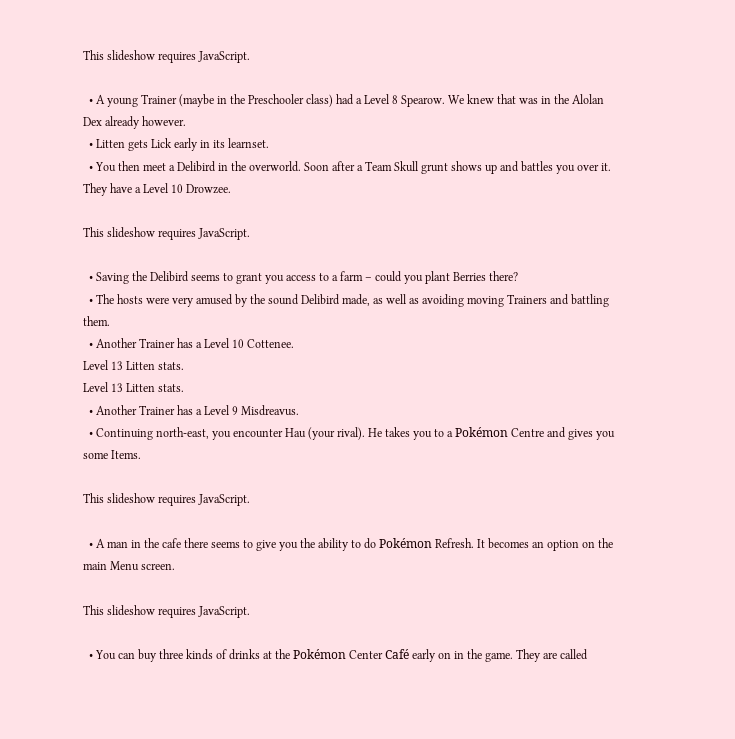This slideshow requires JavaScript.

  • A young Trainer (maybe in the Preschooler class) had a Level 8 Spearow. We knew that was in the Alolan Dex already however.
  • Litten gets Lick early in its learnset.
  • You then meet a Delibird in the overworld. Soon after a Team Skull grunt shows up and battles you over it. They have a Level 10 Drowzee.

This slideshow requires JavaScript.

  • Saving the Delibird seems to grant you access to a farm – could you plant Berries there?
  • The hosts were very amused by the sound Delibird made, as well as avoiding moving Trainers and battling them.
  • Another Trainer has a Level 10 Cottenee.
Level 13 Litten stats.
Level 13 Litten stats.
  • Another Trainer has a Level 9 Misdreavus.
  • Continuing north-east, you encounter Hau (your rival). He takes you to a Pokémon Centre and gives you some Items.

This slideshow requires JavaScript.

  • A man in the cafe there seems to give you the ability to do Pokémon Refresh. It becomes an option on the main Menu screen.

This slideshow requires JavaScript.

  • You can buy three kinds of drinks at the Pokémon Center Café early on in the game. They are called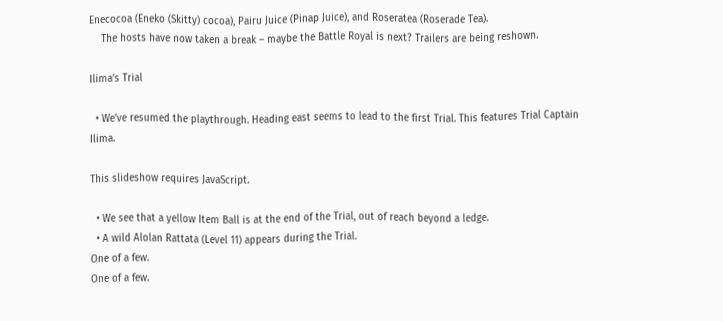Enecocoa (Eneko (Skitty) cocoa), Pairu Juice (Pinap Juice), and Roseratea (Roserade Tea).
    The hosts have now taken a break – maybe the Battle Royal is next? Trailers are being reshown.

Ilima’s Trial

  • We’ve resumed the playthrough. Heading east seems to lead to the first Trial. This features Trial Captain Ilima.

This slideshow requires JavaScript.

  • We see that a yellow Item Ball is at the end of the Trial, out of reach beyond a ledge.
  • A wild Alolan Rattata (Level 11) appears during the Trial.
One of a few.
One of a few.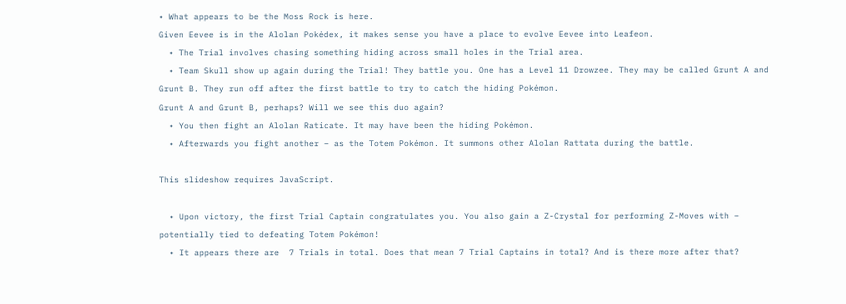• What appears to be the Moss Rock is here.
Given Eevee is in the Alolan Pokédex, it makes sense you have a place to evolve Eevee into Leafeon.
  • The Trial involves chasing something hiding across small holes in the Trial area.
  • Team Skull show up again during the Trial! They battle you. One has a Level 11 Drowzee. They may be called Grunt A and Grunt B. They run off after the first battle to try to catch the hiding Pokémon.
Grunt A and Grunt B, perhaps? Will we see this duo again?
  • You then fight an Alolan Raticate. It may have been the hiding Pokémon.
  • Afterwards you fight another – as the Totem Pokémon. It summons other Alolan Rattata during the battle.

This slideshow requires JavaScript.

  • Upon victory, the first Trial Captain congratulates you. You also gain a Z-Crystal for performing Z-Moves with – potentially tied to defeating Totem Pokémon!
  • It appears there are  7 Trials in total. Does that mean 7 Trial Captains in total? And is there more after that?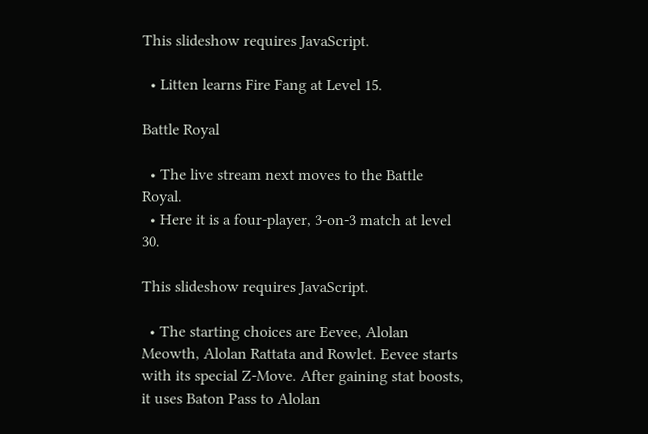This slideshow requires JavaScript.

  • Litten learns Fire Fang at Level 15.

Battle Royal

  • The live stream next moves to the Battle Royal.
  • Here it is a four-player, 3-on-3 match at level 30.

This slideshow requires JavaScript.

  • The starting choices are Eevee, Alolan Meowth, Alolan Rattata and Rowlet. Eevee starts with its special Z-Move. After gaining stat boosts, it uses Baton Pass to Alolan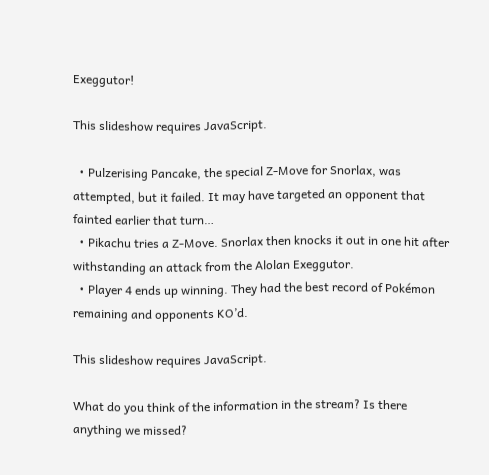Exeggutor!

This slideshow requires JavaScript.

  • Pulzerising Pancake, the special Z-Move for Snorlax, was attempted, but it failed. It may have targeted an opponent that fainted earlier that turn…
  • Pikachu tries a Z-Move. Snorlax then knocks it out in one hit after withstanding an attack from the Alolan Exeggutor.
  • Player 4 ends up winning. They had the best record of Pokémon remaining and opponents KO’d.

This slideshow requires JavaScript.

What do you think of the information in the stream? Is there anything we missed?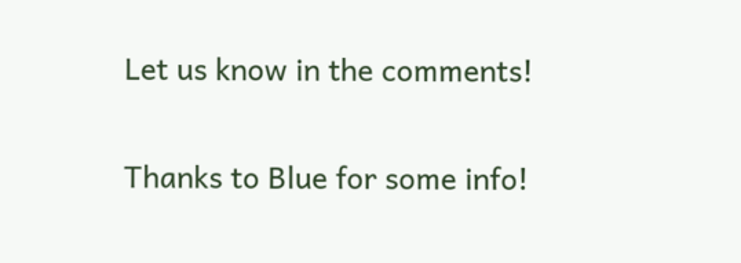Let us know in the comments!

Thanks to Blue for some info!